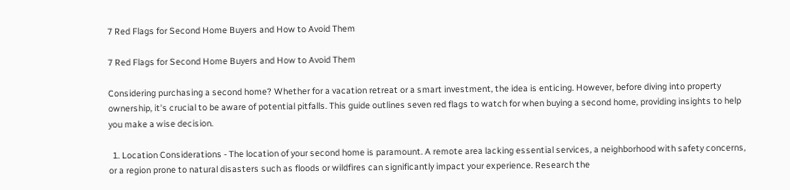7 Red Flags for Second Home Buyers and How to Avoid Them

7 Red Flags for Second Home Buyers and How to Avoid Them

Considering purchasing a second home? Whether for a vacation retreat or a smart investment, the idea is enticing. However, before diving into property ownership, it's crucial to be aware of potential pitfalls. This guide outlines seven red flags to watch for when buying a second home, providing insights to help you make a wise decision.

  1. Location Considerations - The location of your second home is paramount. A remote area lacking essential services, a neighborhood with safety concerns, or a region prone to natural disasters such as floods or wildfires can significantly impact your experience. Research the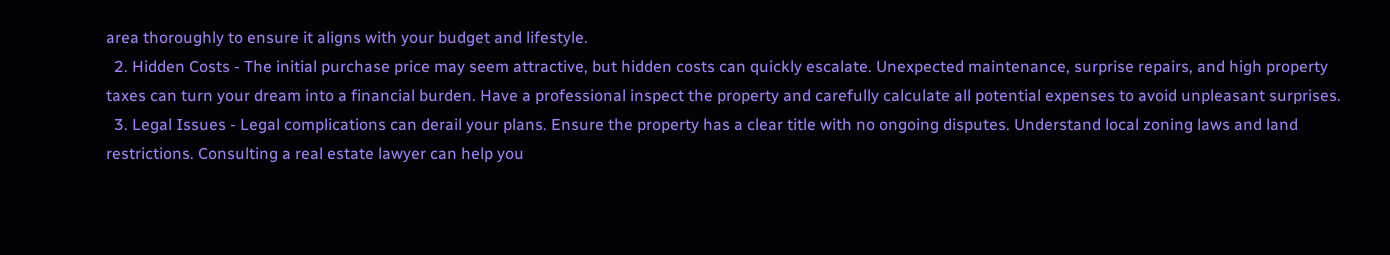area thoroughly to ensure it aligns with your budget and lifestyle.
  2. Hidden Costs - The initial purchase price may seem attractive, but hidden costs can quickly escalate. Unexpected maintenance, surprise repairs, and high property taxes can turn your dream into a financial burden. Have a professional inspect the property and carefully calculate all potential expenses to avoid unpleasant surprises.
  3. Legal Issues - Legal complications can derail your plans. Ensure the property has a clear title with no ongoing disputes. Understand local zoning laws and land restrictions. Consulting a real estate lawyer can help you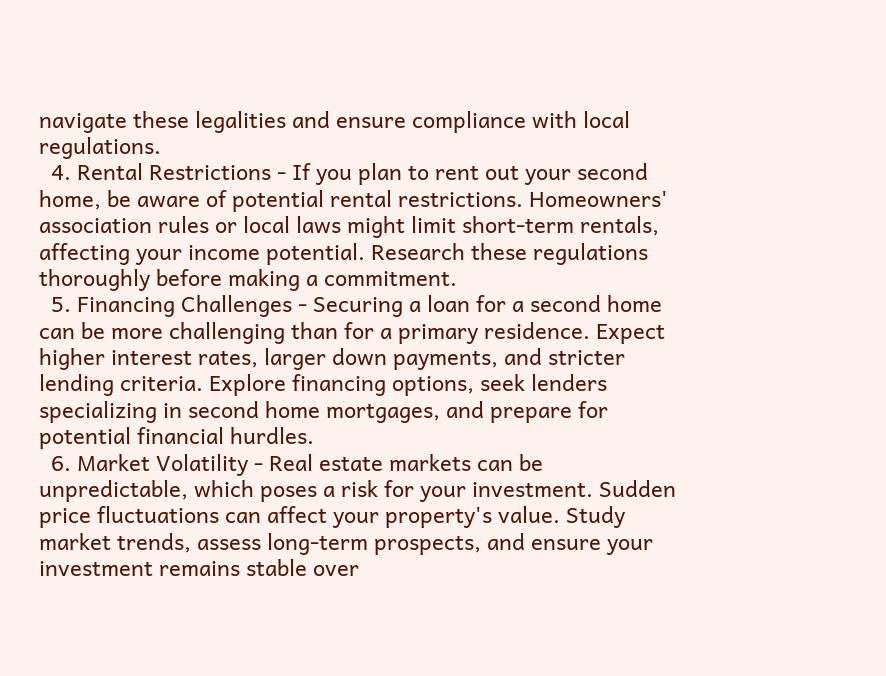navigate these legalities and ensure compliance with local regulations.
  4. Rental Restrictions - If you plan to rent out your second home, be aware of potential rental restrictions. Homeowners' association rules or local laws might limit short-term rentals, affecting your income potential. Research these regulations thoroughly before making a commitment.
  5. Financing Challenges - Securing a loan for a second home can be more challenging than for a primary residence. Expect higher interest rates, larger down payments, and stricter lending criteria. Explore financing options, seek lenders specializing in second home mortgages, and prepare for potential financial hurdles.
  6. Market Volatility - Real estate markets can be unpredictable, which poses a risk for your investment. Sudden price fluctuations can affect your property's value. Study market trends, assess long-term prospects, and ensure your investment remains stable over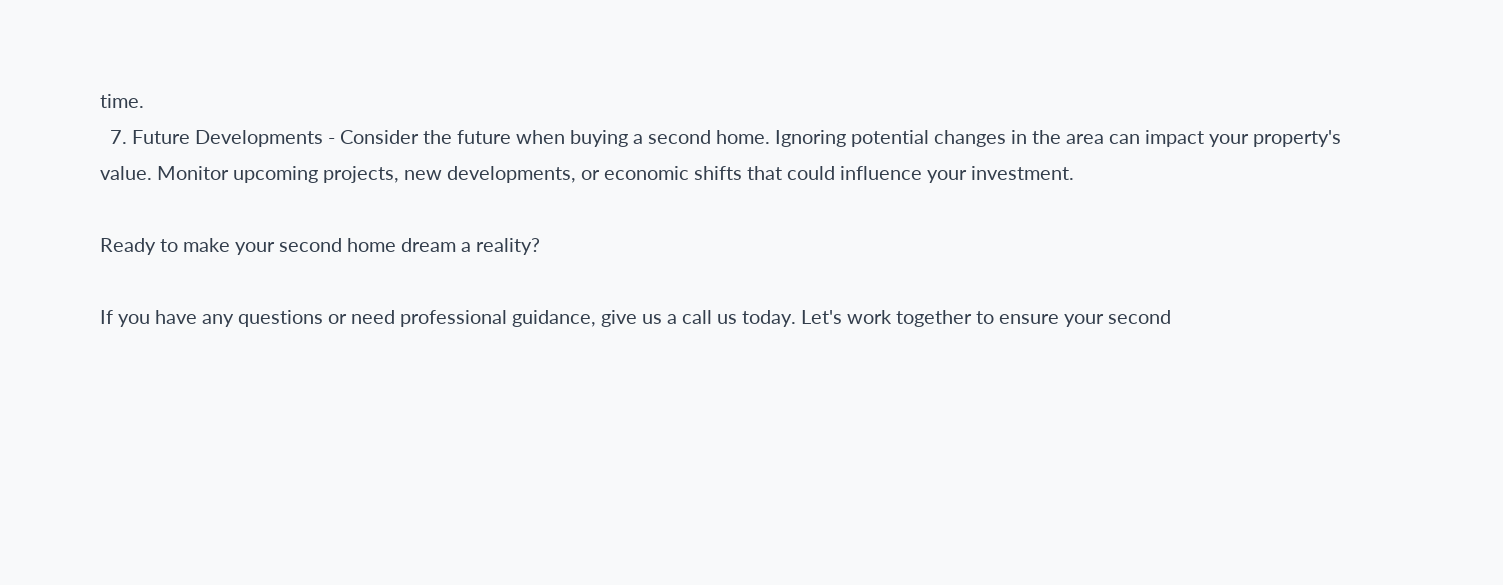time.
  7. Future Developments - Consider the future when buying a second home. Ignoring potential changes in the area can impact your property's value. Monitor upcoming projects, new developments, or economic shifts that could influence your investment.

Ready to make your second home dream a reality?

If you have any questions or need professional guidance, give us a call us today. Let's work together to ensure your second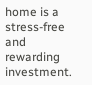home is a stress-free and rewarding investment.